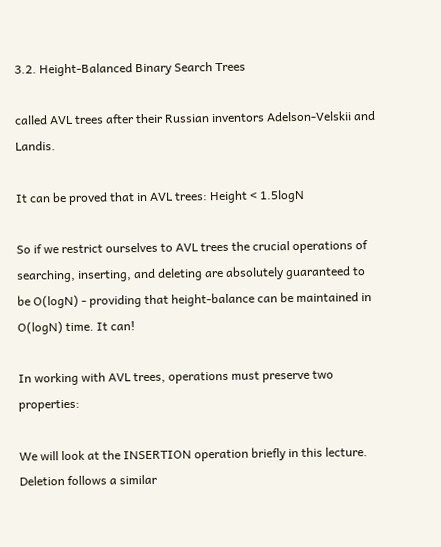3.2. Height-Balanced Binary Search Trees

called AVL trees after their Russian inventors Adelson-Velskii and Landis.

It can be proved that in AVL trees: Height < 1.5logN

So if we restrict ourselves to AVL trees the crucial operations of searching, inserting, and deleting are absolutely guaranteed to be O(logN) - providing that height-balance can be maintained in O(logN) time. It can!

In working with AVL trees, operations must preserve two properties:

We will look at the INSERTION operation briefly in this lecture. Deletion follows a similar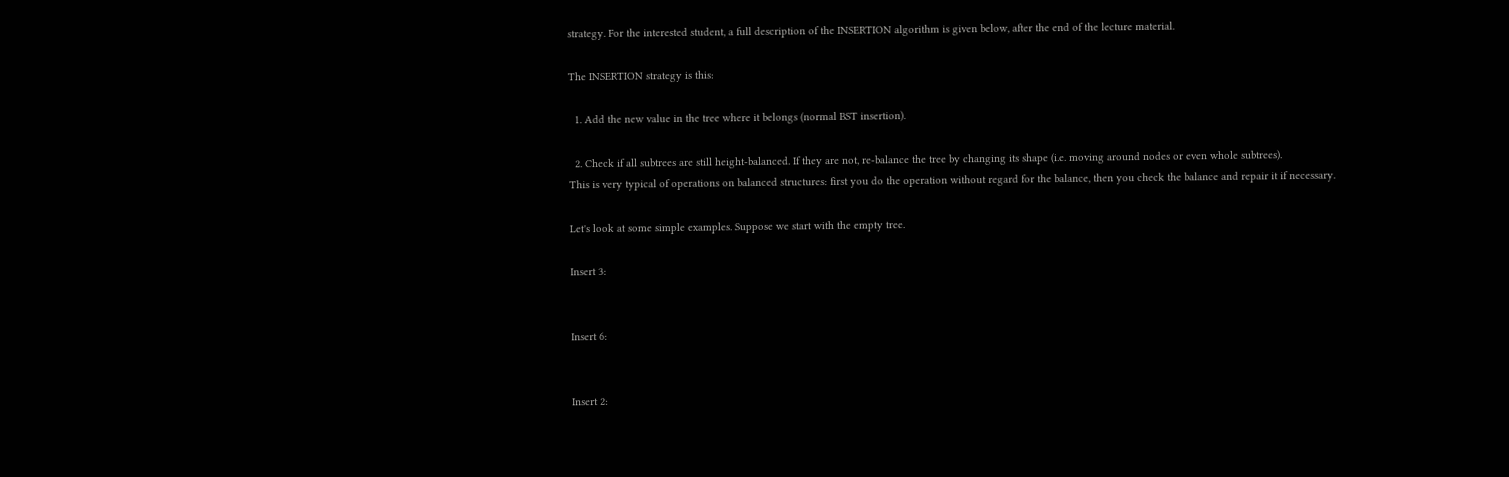strategy. For the interested student, a full description of the INSERTION algorithm is given below, after the end of the lecture material.

The INSERTION strategy is this:

  1. Add the new value in the tree where it belongs (normal BST insertion).

  2. Check if all subtrees are still height-balanced. If they are not, re-balance the tree by changing its shape (i.e. moving around nodes or even whole subtrees).
This is very typical of operations on balanced structures: first you do the operation without regard for the balance, then you check the balance and repair it if necessary.

Let's look at some simple examples. Suppose we start with the empty tree.

Insert 3:


Insert 6:


Insert 2: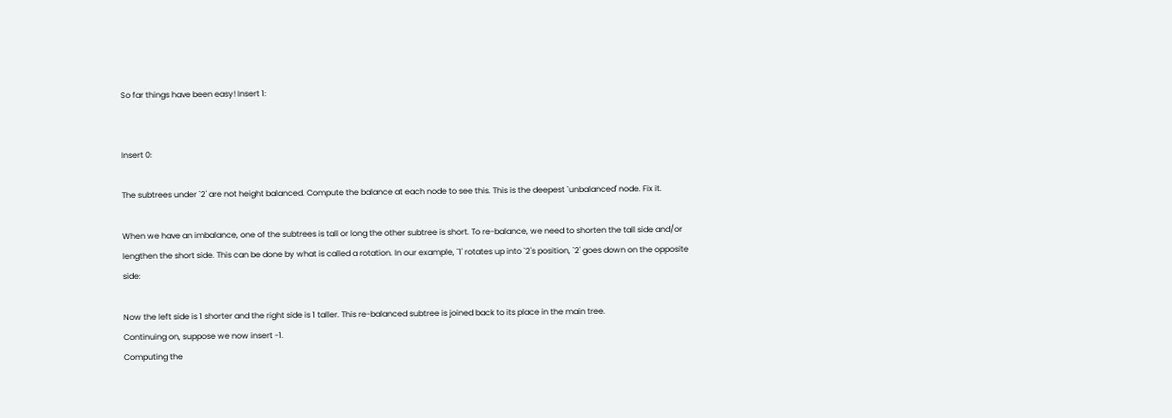So far things have been easy! Insert 1:


Insert 0:

The subtrees under `2' are not height balanced. Compute the balance at each node to see this. This is the deepest `unbalanced' node. Fix it.

When we have an imbalance, one of the subtrees is tall or long the other subtree is short. To re-balance, we need to shorten the tall side and/or lengthen the short side. This can be done by what is called a rotation. In our example, `1' rotates up into `2's position, `2' goes down on the opposite side:

Now the left side is 1 shorter and the right side is 1 taller. This re-balanced subtree is joined back to its place in the main tree.
Continuing on, suppose we now insert -1.
Computing the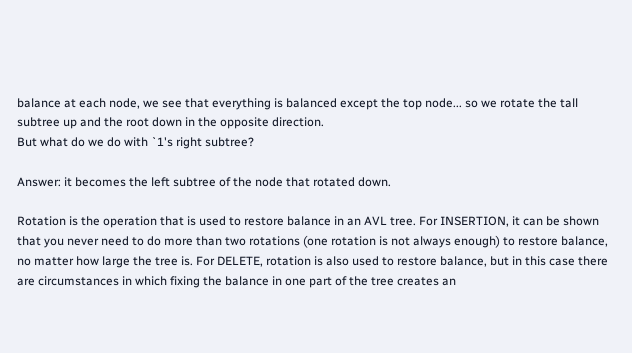balance at each node, we see that everything is balanced except the top node... so we rotate the tall subtree up and the root down in the opposite direction.
But what do we do with `1's right subtree?

Answer: it becomes the left subtree of the node that rotated down.

Rotation is the operation that is used to restore balance in an AVL tree. For INSERTION, it can be shown that you never need to do more than two rotations (one rotation is not always enough) to restore balance, no matter how large the tree is. For DELETE, rotation is also used to restore balance, but in this case there are circumstances in which fixing the balance in one part of the tree creates an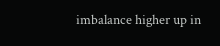imbalance higher up in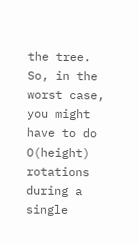the tree. So, in the worst case, you might have to do O(height) rotations during a single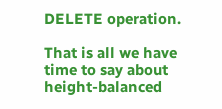DELETE operation.

That is all we have time to say about height-balanced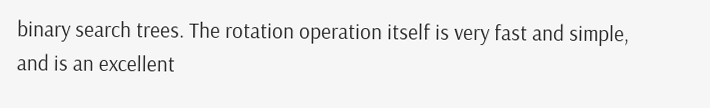binary search trees. The rotation operation itself is very fast and simple, and is an excellent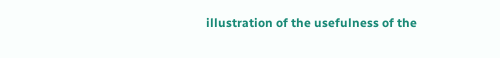illustration of the usefulness of the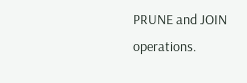PRUNE and JOIN operations.